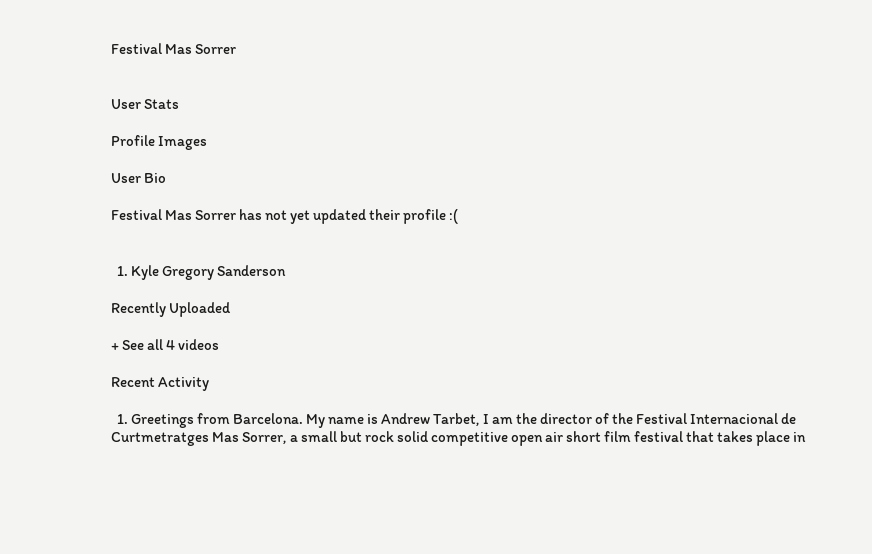Festival Mas Sorrer


User Stats

Profile Images

User Bio

Festival Mas Sorrer has not yet updated their profile :(


  1. Kyle Gregory Sanderson

Recently Uploaded

+ See all 4 videos

Recent Activity

  1. Greetings from Barcelona. My name is Andrew Tarbet, I am the director of the Festival Internacional de Curtmetratges Mas Sorrer, a small but rock solid competitive open air short film festival that takes place in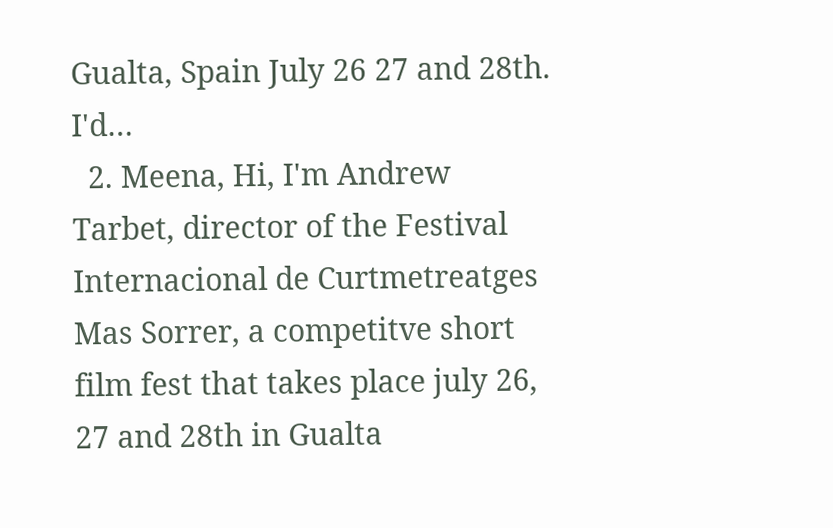Gualta, Spain July 26 27 and 28th. I'd…
  2. Meena, Hi, I'm Andrew Tarbet, director of the Festival Internacional de Curtmetreatges Mas Sorrer, a competitve short film fest that takes place july 26, 27 and 28th in Gualta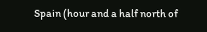Spain (hour and a half north of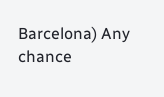Barcelona) Any chance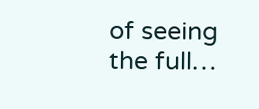of seeing the full…